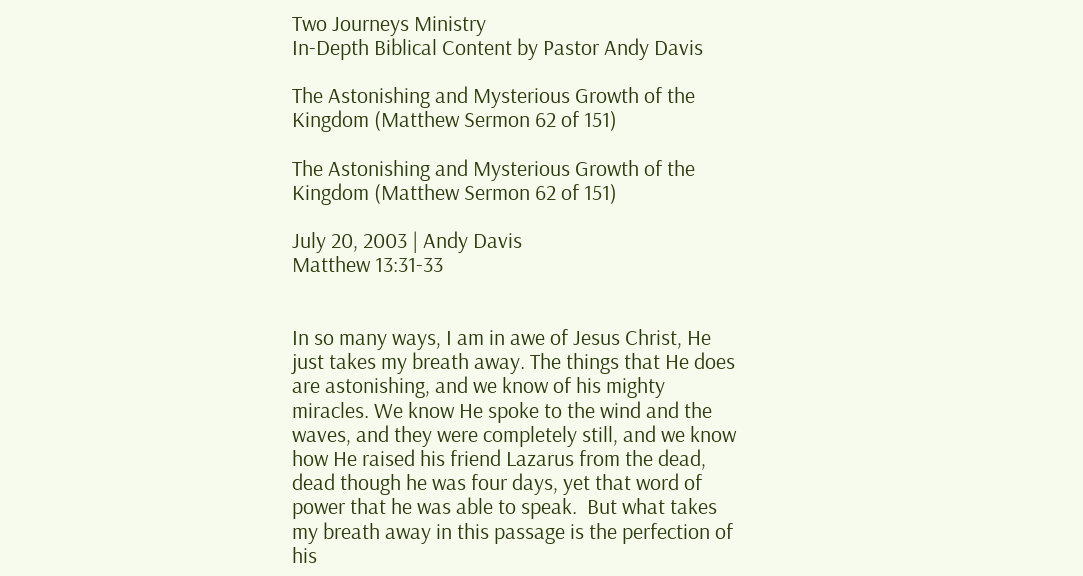Two Journeys Ministry
In-Depth Biblical Content by Pastor Andy Davis

The Astonishing and Mysterious Growth of the Kingdom (Matthew Sermon 62 of 151)

The Astonishing and Mysterious Growth of the Kingdom (Matthew Sermon 62 of 151)

July 20, 2003 | Andy Davis
Matthew 13:31-33


In so many ways, I am in awe of Jesus Christ, He just takes my breath away. The things that He does are astonishing, and we know of his mighty miracles. We know He spoke to the wind and the waves, and they were completely still, and we know how He raised his friend Lazarus from the dead, dead though he was four days, yet that word of power that he was able to speak.  But what takes my breath away in this passage is the perfection of his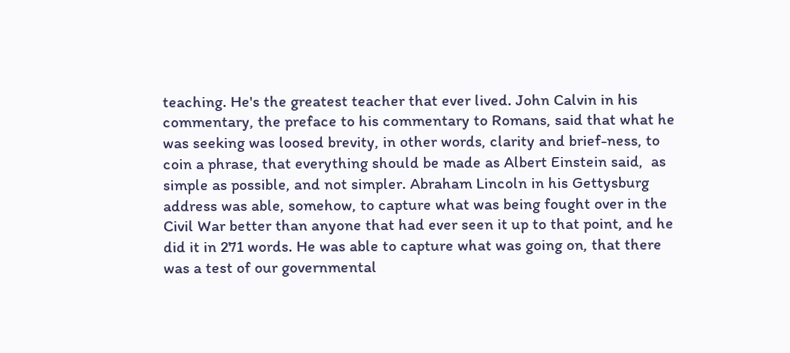teaching. He's the greatest teacher that ever lived. John Calvin in his commentary, the preface to his commentary to Romans, said that what he was seeking was loosed brevity, in other words, clarity and brief-ness, to coin a phrase, that everything should be made as Albert Einstein said,  as simple as possible, and not simpler. Abraham Lincoln in his Gettysburg address was able, somehow, to capture what was being fought over in the Civil War better than anyone that had ever seen it up to that point, and he did it in 271 words. He was able to capture what was going on, that there was a test of our governmental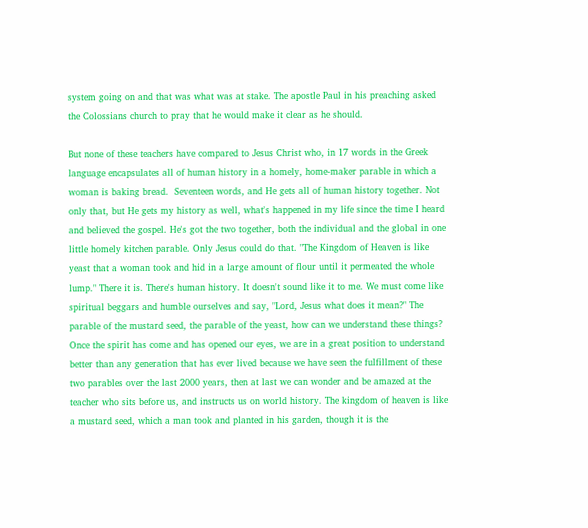system going on and that was what was at stake. The apostle Paul in his preaching asked the Colossians church to pray that he would make it clear as he should.

But none of these teachers have compared to Jesus Christ who, in 17 words in the Greek language encapsulates all of human history in a homely, home-maker parable in which a woman is baking bread.  Seventeen words, and He gets all of human history together. Not only that, but He gets my history as well, what's happened in my life since the time I heard and believed the gospel. He's got the two together, both the individual and the global in one little homely kitchen parable. Only Jesus could do that. "The Kingdom of Heaven is like yeast that a woman took and hid in a large amount of flour until it permeated the whole lump." There it is. There's human history. It doesn't sound like it to me. We must come like spiritual beggars and humble ourselves and say, "Lord, Jesus what does it mean?" The parable of the mustard seed, the parable of the yeast, how can we understand these things? Once the spirit has come and has opened our eyes, we are in a great position to understand better than any generation that has ever lived because we have seen the fulfillment of these two parables over the last 2000 years, then at last we can wonder and be amazed at the teacher who sits before us, and instructs us on world history. The kingdom of heaven is like a mustard seed, which a man took and planted in his garden, though it is the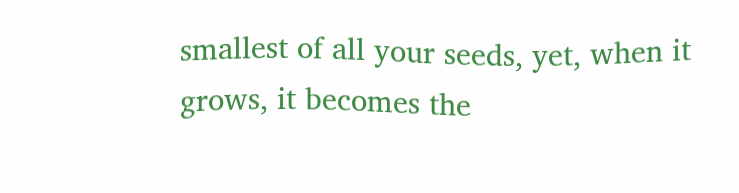smallest of all your seeds, yet, when it grows, it becomes the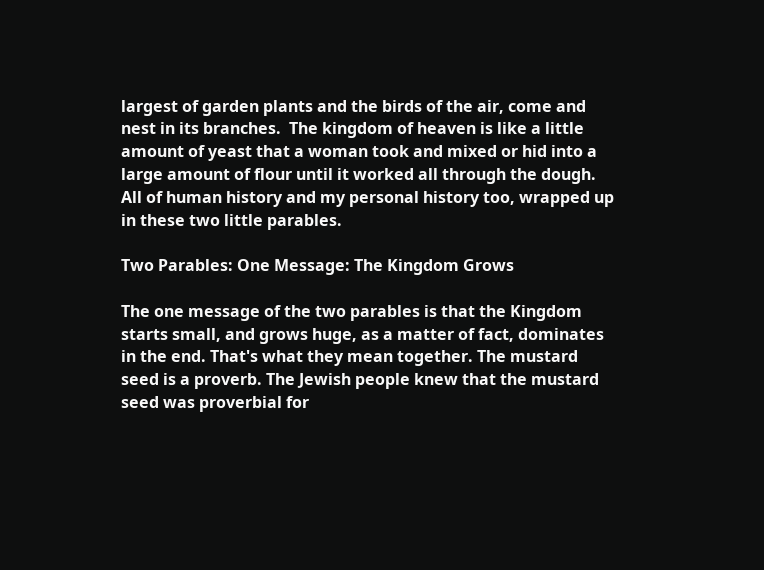largest of garden plants and the birds of the air, come and nest in its branches.  The kingdom of heaven is like a little amount of yeast that a woman took and mixed or hid into a large amount of flour until it worked all through the dough. All of human history and my personal history too, wrapped up in these two little parables.

Two Parables: One Message: The Kingdom Grows

The one message of the two parables is that the Kingdom starts small, and grows huge, as a matter of fact, dominates in the end. That's what they mean together. The mustard seed is a proverb. The Jewish people knew that the mustard seed was proverbial for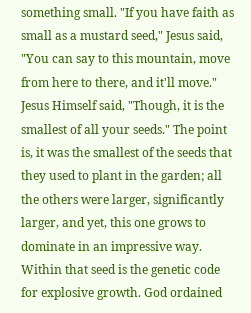something small. "If you have faith as small as a mustard seed," Jesus said, "You can say to this mountain, move from here to there, and it'll move." Jesus Himself said, "Though, it is the smallest of all your seeds." The point is, it was the smallest of the seeds that they used to plant in the garden; all the others were larger, significantly larger, and yet, this one grows to dominate in an impressive way. Within that seed is the genetic code for explosive growth. God ordained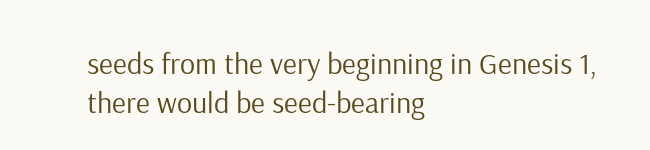seeds from the very beginning in Genesis 1, there would be seed-bearing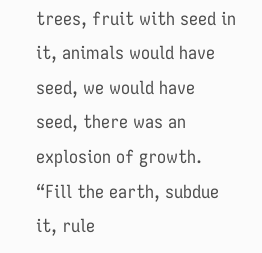trees, fruit with seed in it, animals would have seed, we would have seed, there was an explosion of growth. “Fill the earth, subdue it, rule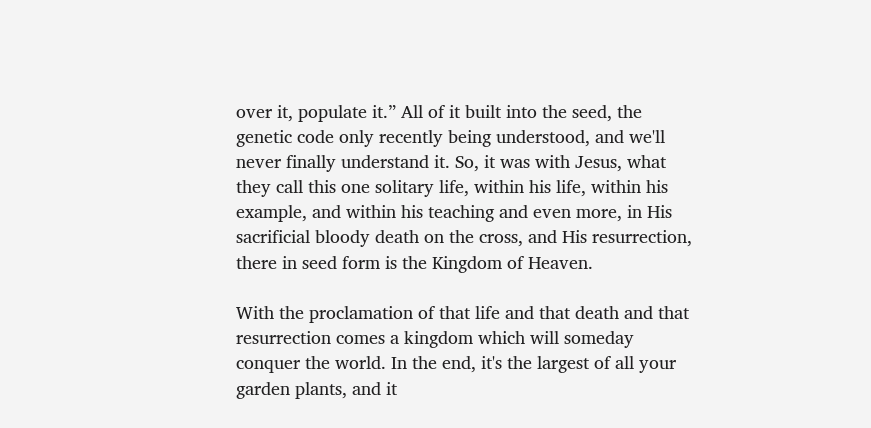over it, populate it.” All of it built into the seed, the genetic code only recently being understood, and we'll never finally understand it. So, it was with Jesus, what they call this one solitary life, within his life, within his example, and within his teaching and even more, in His sacrificial bloody death on the cross, and His resurrection, there in seed form is the Kingdom of Heaven.

With the proclamation of that life and that death and that resurrection comes a kingdom which will someday conquer the world. In the end, it's the largest of all your garden plants, and it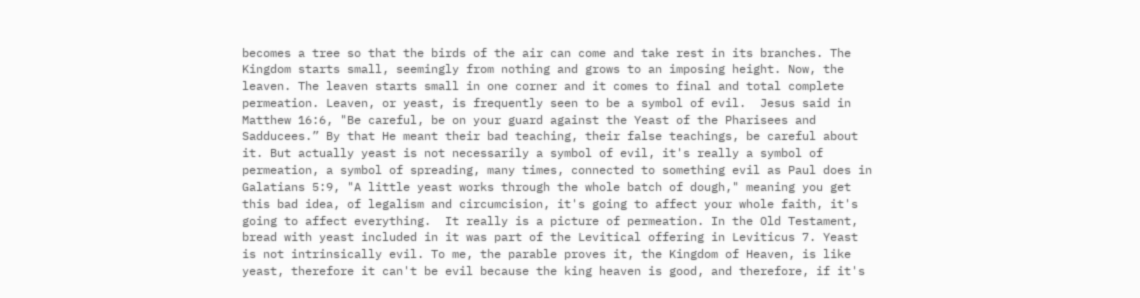becomes a tree so that the birds of the air can come and take rest in its branches. The Kingdom starts small, seemingly from nothing and grows to an imposing height. Now, the leaven. The leaven starts small in one corner and it comes to final and total complete permeation. Leaven, or yeast, is frequently seen to be a symbol of evil.  Jesus said in Matthew 16:6, "Be careful, be on your guard against the Yeast of the Pharisees and Sadducees.” By that He meant their bad teaching, their false teachings, be careful about it. But actually yeast is not necessarily a symbol of evil, it's really a symbol of permeation, a symbol of spreading, many times, connected to something evil as Paul does in Galatians 5:9, "A little yeast works through the whole batch of dough," meaning you get this bad idea, of legalism and circumcision, it's going to affect your whole faith, it's going to affect everything.  It really is a picture of permeation. In the Old Testament, bread with yeast included in it was part of the Levitical offering in Leviticus 7. Yeast is not intrinsically evil. To me, the parable proves it, the Kingdom of Heaven, is like yeast, therefore it can't be evil because the king heaven is good, and therefore, if it's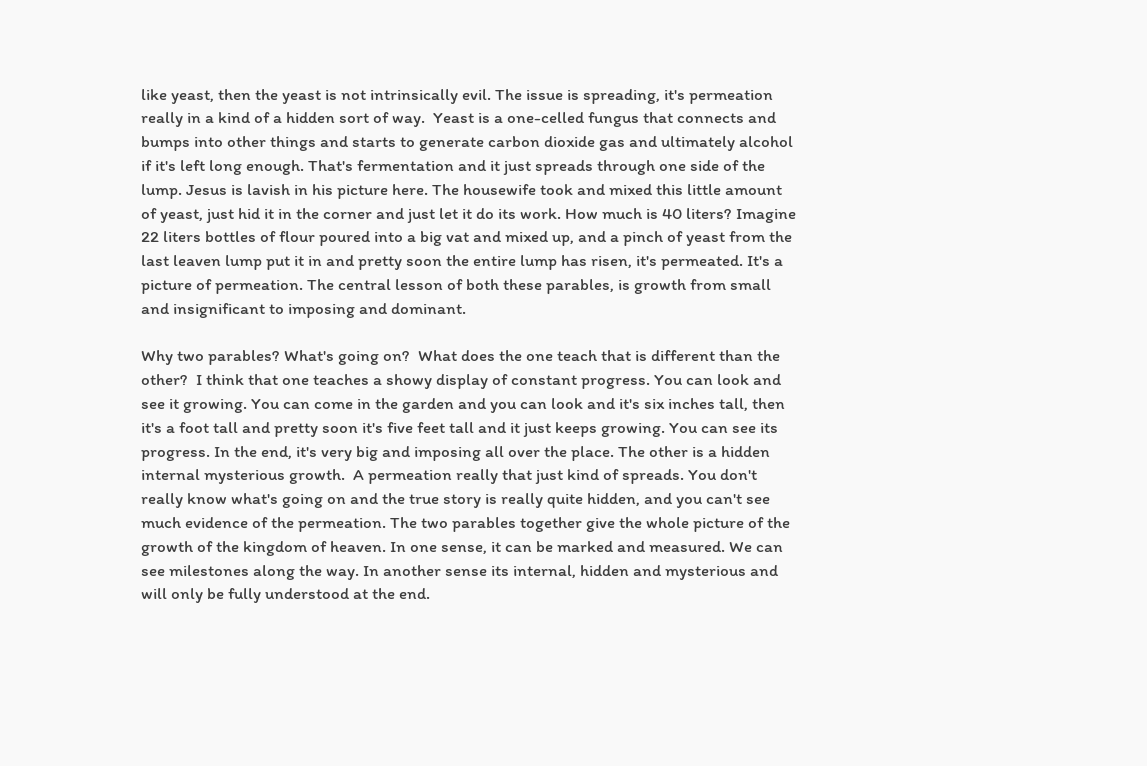like yeast, then the yeast is not intrinsically evil. The issue is spreading, it's permeation really in a kind of a hidden sort of way.  Yeast is a one-celled fungus that connects and bumps into other things and starts to generate carbon dioxide gas and ultimately alcohol if it's left long enough. That's fermentation and it just spreads through one side of the lump. Jesus is lavish in his picture here. The housewife took and mixed this little amount of yeast, just hid it in the corner and just let it do its work. How much is 40 liters? Imagine 22 liters bottles of flour poured into a big vat and mixed up, and a pinch of yeast from the last leaven lump put it in and pretty soon the entire lump has risen, it's permeated. It's a picture of permeation. The central lesson of both these parables, is growth from small and insignificant to imposing and dominant.

Why two parables? What's going on?  What does the one teach that is different than the other?  I think that one teaches a showy display of constant progress. You can look and see it growing. You can come in the garden and you can look and it's six inches tall, then it's a foot tall and pretty soon it's five feet tall and it just keeps growing. You can see its progress. In the end, it's very big and imposing all over the place. The other is a hidden internal mysterious growth.  A permeation really that just kind of spreads. You don't really know what's going on and the true story is really quite hidden, and you can't see much evidence of the permeation. The two parables together give the whole picture of the growth of the kingdom of heaven. In one sense, it can be marked and measured. We can see milestones along the way. In another sense its internal, hidden and mysterious and will only be fully understood at the end.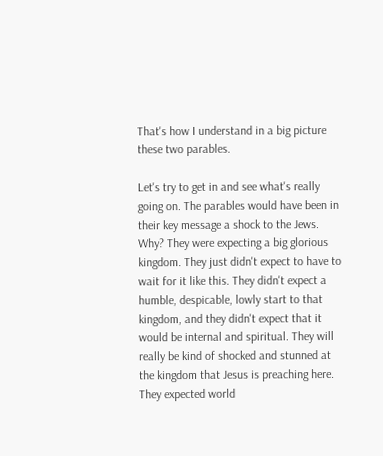That's how I understand in a big picture these two parables.

Let's try to get in and see what's really going on. The parables would have been in their key message a shock to the Jews. Why? They were expecting a big glorious kingdom. They just didn't expect to have to wait for it like this. They didn't expect a humble, despicable, lowly start to that kingdom, and they didn't expect that it would be internal and spiritual. They will really be kind of shocked and stunned at the kingdom that Jesus is preaching here. They expected world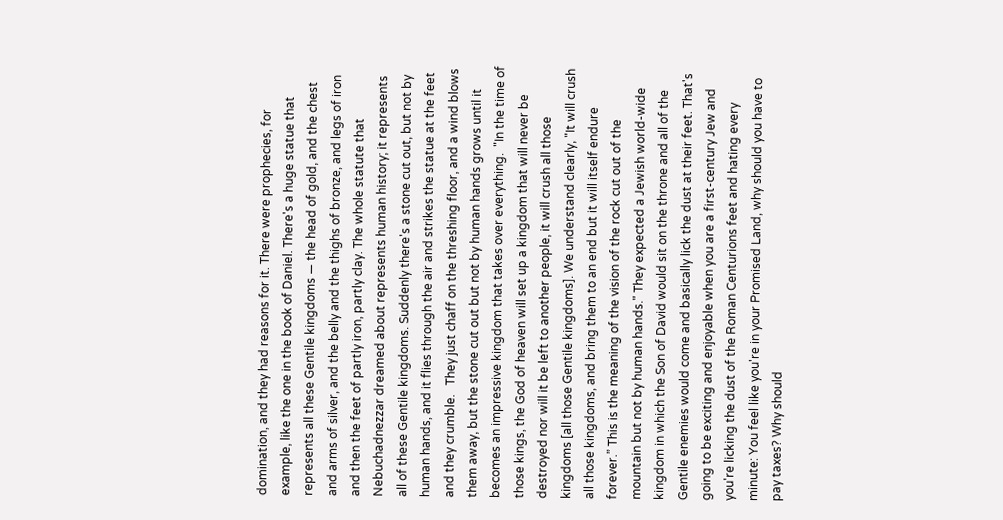domination, and they had reasons for it. There were prophecies, for example, like the one in the book of Daniel. There's a huge statue that represents all these Gentile kingdoms — the head of gold, and the chest and arms of silver, and the belly and the thighs of bronze, and legs of iron and then the feet of partly iron, partly clay. The whole statute that Nebuchadnezzar dreamed about represents human history; it represents all of these Gentile kingdoms. Suddenly there's a stone cut out, but not by human hands, and it flies through the air and strikes the statue at the feet and they crumble.   They just chaff on the threshing floor, and a wind blows them away, but the stone cut out but not by human hands grows until it becomes an impressive kingdom that takes over everything.  "In the time of those kings, the God of heaven will set up a kingdom that will never be destroyed nor will it be left to another people, it will crush all those kingdoms [all those Gentile kingdoms]. We understand clearly, "It will crush all those kingdoms, and bring them to an end but it will itself endure forever.” This is the meaning of the vision of the rock cut out of the mountain but not by human hands." They expected a Jewish world-wide kingdom in which the Son of David would sit on the throne and all of the Gentile enemies would come and basically lick the dust at their feet. That's going to be exciting and enjoyable when you are a first-century Jew and you're licking the dust of the Roman Centurions feet and hating every minute: You feel like you're in your Promised Land, why should you have to pay taxes? Why should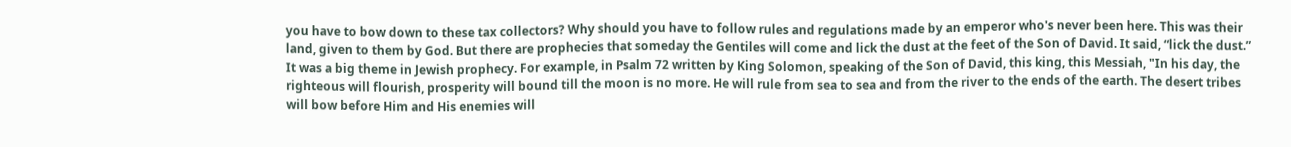you have to bow down to these tax collectors? Why should you have to follow rules and regulations made by an emperor who's never been here. This was their land, given to them by God. But there are prophecies that someday the Gentiles will come and lick the dust at the feet of the Son of David. It said, “lick the dust.” It was a big theme in Jewish prophecy. For example, in Psalm 72 written by King Solomon, speaking of the Son of David, this king, this Messiah, "In his day, the righteous will flourish, prosperity will bound till the moon is no more. He will rule from sea to sea and from the river to the ends of the earth. The desert tribes will bow before Him and His enemies will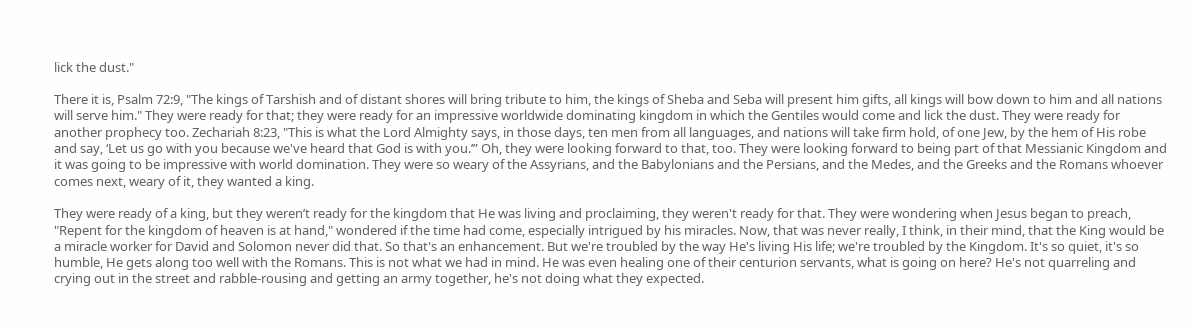lick the dust."

There it is, Psalm 72:9, "The kings of Tarshish and of distant shores will bring tribute to him, the kings of Sheba and Seba will present him gifts, all kings will bow down to him and all nations will serve him." They were ready for that; they were ready for an impressive worldwide dominating kingdom in which the Gentiles would come and lick the dust. They were ready for another prophecy too. Zechariah 8:23, "This is what the Lord Almighty says, in those days, ten men from all languages, and nations will take firm hold, of one Jew, by the hem of His robe and say, ‘Let us go with you because we've heard that God is with you.’” Oh, they were looking forward to that, too. They were looking forward to being part of that Messianic Kingdom and it was going to be impressive with world domination. They were so weary of the Assyrians, and the Babylonians and the Persians, and the Medes, and the Greeks and the Romans whoever comes next, weary of it, they wanted a king.

They were ready of a king, but they weren’t ready for the kingdom that He was living and proclaiming, they weren't ready for that. They were wondering when Jesus began to preach, "Repent for the kingdom of heaven is at hand," wondered if the time had come, especially intrigued by his miracles. Now, that was never really, I think, in their mind, that the King would be a miracle worker for David and Solomon never did that. So that's an enhancement. But we're troubled by the way He's living His life; we're troubled by the Kingdom. It's so quiet, it's so humble, He gets along too well with the Romans. This is not what we had in mind. He was even healing one of their centurion servants, what is going on here? He's not quarreling and crying out in the street and rabble-rousing and getting an army together, he's not doing what they expected.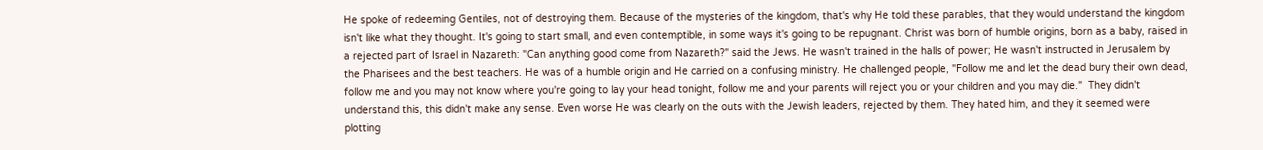He spoke of redeeming Gentiles, not of destroying them. Because of the mysteries of the kingdom, that's why He told these parables, that they would understand the kingdom isn't like what they thought. It's going to start small, and even contemptible, in some ways it's going to be repugnant. Christ was born of humble origins, born as a baby, raised in a rejected part of Israel in Nazareth: "Can anything good come from Nazareth?" said the Jews. He wasn't trained in the halls of power; He wasn't instructed in Jerusalem by the Pharisees and the best teachers. He was of a humble origin and He carried on a confusing ministry. He challenged people, "Follow me and let the dead bury their own dead, follow me and you may not know where you're going to lay your head tonight, follow me and your parents will reject you or your children and you may die."  They didn't understand this, this didn't make any sense. Even worse He was clearly on the outs with the Jewish leaders, rejected by them. They hated him, and they it seemed were plotting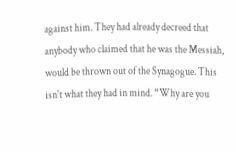against him. They had already decreed that anybody who claimed that he was the Messiah, would be thrown out of the Synagogue. This isn't what they had in mind. “Why are you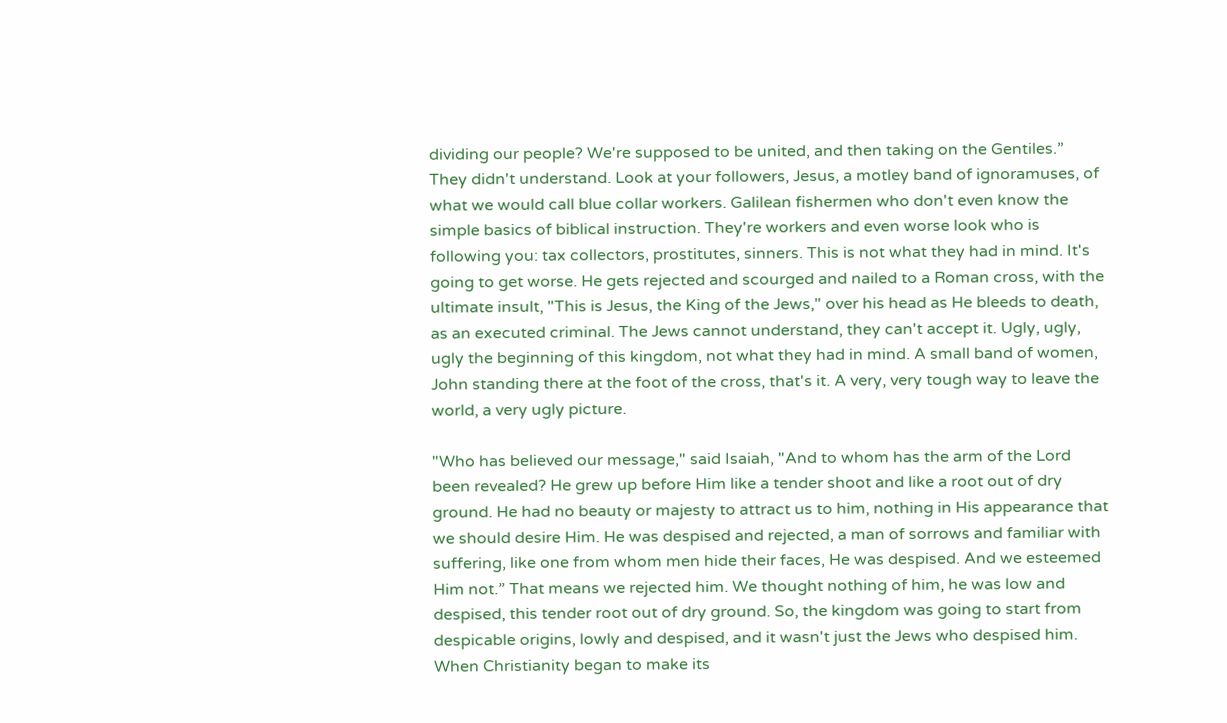dividing our people? We're supposed to be united, and then taking on the Gentiles.” They didn't understand. Look at your followers, Jesus, a motley band of ignoramuses, of what we would call blue collar workers. Galilean fishermen who don't even know the simple basics of biblical instruction. They're workers and even worse look who is following you: tax collectors, prostitutes, sinners. This is not what they had in mind. It's going to get worse. He gets rejected and scourged and nailed to a Roman cross, with the ultimate insult, "This is Jesus, the King of the Jews," over his head as He bleeds to death, as an executed criminal. The Jews cannot understand, they can't accept it. Ugly, ugly, ugly the beginning of this kingdom, not what they had in mind. A small band of women, John standing there at the foot of the cross, that's it. A very, very tough way to leave the world, a very ugly picture.

"Who has believed our message," said Isaiah, "And to whom has the arm of the Lord been revealed? He grew up before Him like a tender shoot and like a root out of dry ground. He had no beauty or majesty to attract us to him, nothing in His appearance that we should desire Him. He was despised and rejected, a man of sorrows and familiar with suffering, like one from whom men hide their faces, He was despised. And we esteemed Him not.” That means we rejected him. We thought nothing of him, he was low and despised, this tender root out of dry ground. So, the kingdom was going to start from despicable origins, lowly and despised, and it wasn't just the Jews who despised him.  When Christianity began to make its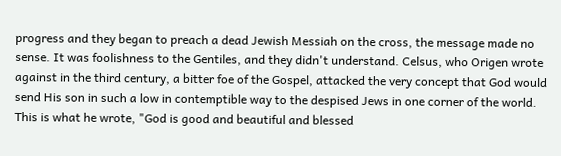progress and they began to preach a dead Jewish Messiah on the cross, the message made no sense. It was foolishness to the Gentiles, and they didn't understand. Celsus, who Origen wrote against in the third century, a bitter foe of the Gospel, attacked the very concept that God would send His son in such a low in contemptible way to the despised Jews in one corner of the world. This is what he wrote, "God is good and beautiful and blessed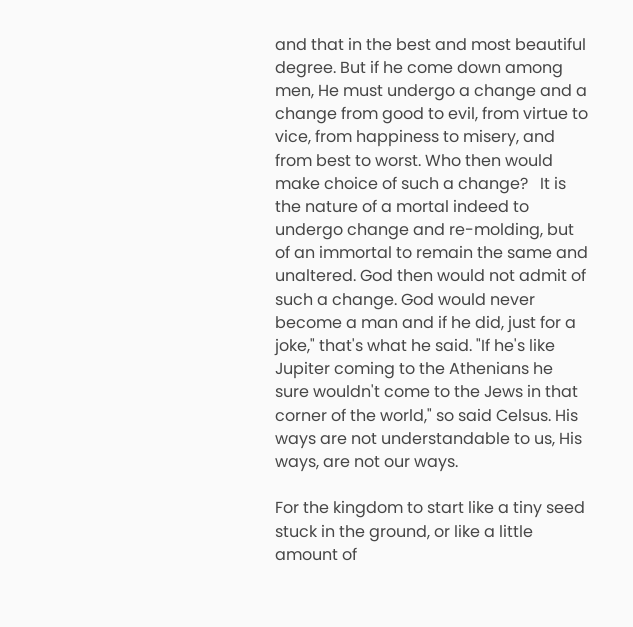and that in the best and most beautiful degree. But if he come down among men, He must undergo a change and a change from good to evil, from virtue to vice, from happiness to misery, and from best to worst. Who then would make choice of such a change?   It is the nature of a mortal indeed to undergo change and re-molding, but of an immortal to remain the same and unaltered. God then would not admit of such a change. God would never become a man and if he did, just for a joke," that's what he said. "If he's like Jupiter coming to the Athenians he sure wouldn't come to the Jews in that corner of the world," so said Celsus. His ways are not understandable to us, His ways, are not our ways.

For the kingdom to start like a tiny seed stuck in the ground, or like a little amount of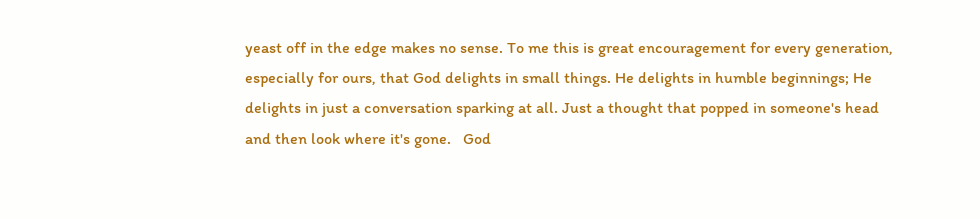yeast off in the edge makes no sense. To me this is great encouragement for every generation, especially for ours, that God delights in small things. He delights in humble beginnings; He delights in just a conversation sparking at all. Just a thought that popped in someone's head and then look where it's gone.   God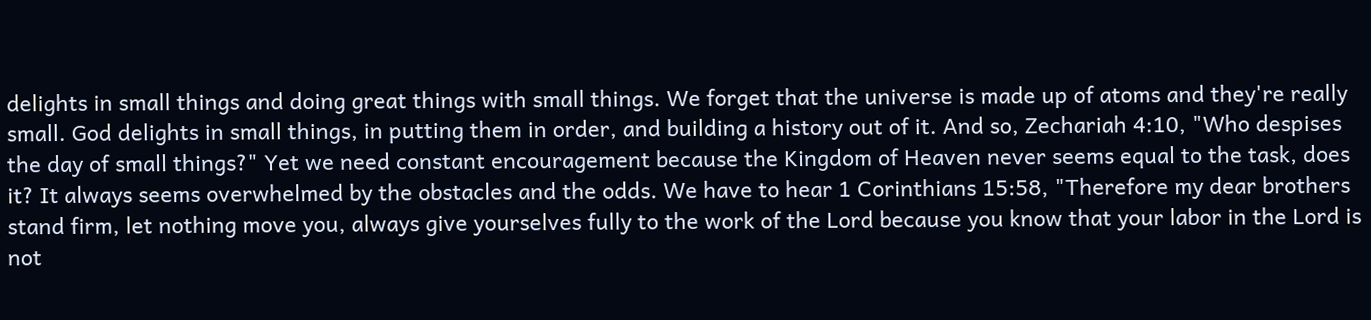delights in small things and doing great things with small things. We forget that the universe is made up of atoms and they're really small. God delights in small things, in putting them in order, and building a history out of it. And so, Zechariah 4:10, "Who despises the day of small things?" Yet we need constant encouragement because the Kingdom of Heaven never seems equal to the task, does it? It always seems overwhelmed by the obstacles and the odds. We have to hear 1 Corinthians 15:58, "Therefore my dear brothers stand firm, let nothing move you, always give yourselves fully to the work of the Lord because you know that your labor in the Lord is not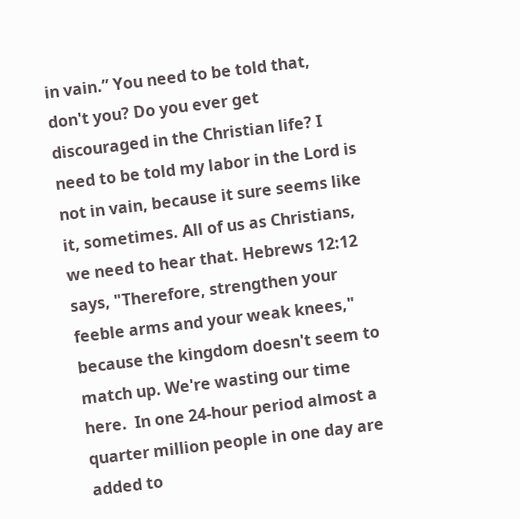in vain.” You need to be told that, don't you? Do you ever get discouraged in the Christian life? I need to be told my labor in the Lord is not in vain, because it sure seems like it, sometimes. All of us as Christians, we need to hear that. Hebrews 12:12 says, "Therefore, strengthen your feeble arms and your weak knees," because the kingdom doesn't seem to match up. We're wasting our time here.  In one 24-hour period almost a quarter million people in one day are added to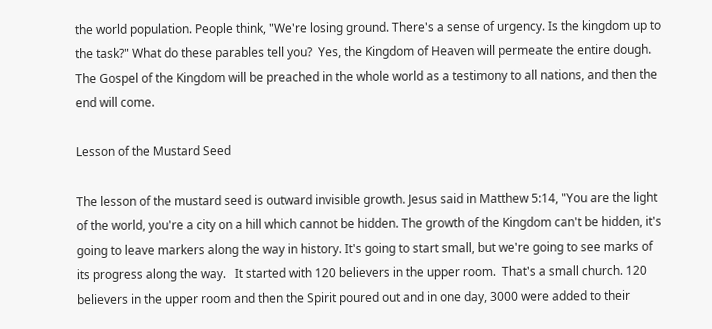the world population. People think, "We're losing ground. There's a sense of urgency. Is the kingdom up to the task?" What do these parables tell you?  Yes, the Kingdom of Heaven will permeate the entire dough. The Gospel of the Kingdom will be preached in the whole world as a testimony to all nations, and then the end will come.

Lesson of the Mustard Seed

The lesson of the mustard seed is outward invisible growth. Jesus said in Matthew 5:14, "You are the light of the world, you're a city on a hill which cannot be hidden. The growth of the Kingdom can't be hidden, it's going to leave markers along the way in history. It's going to start small, but we're going to see marks of its progress along the way.   It started with 120 believers in the upper room.  That's a small church. 120 believers in the upper room and then the Spirit poured out and in one day, 3000 were added to their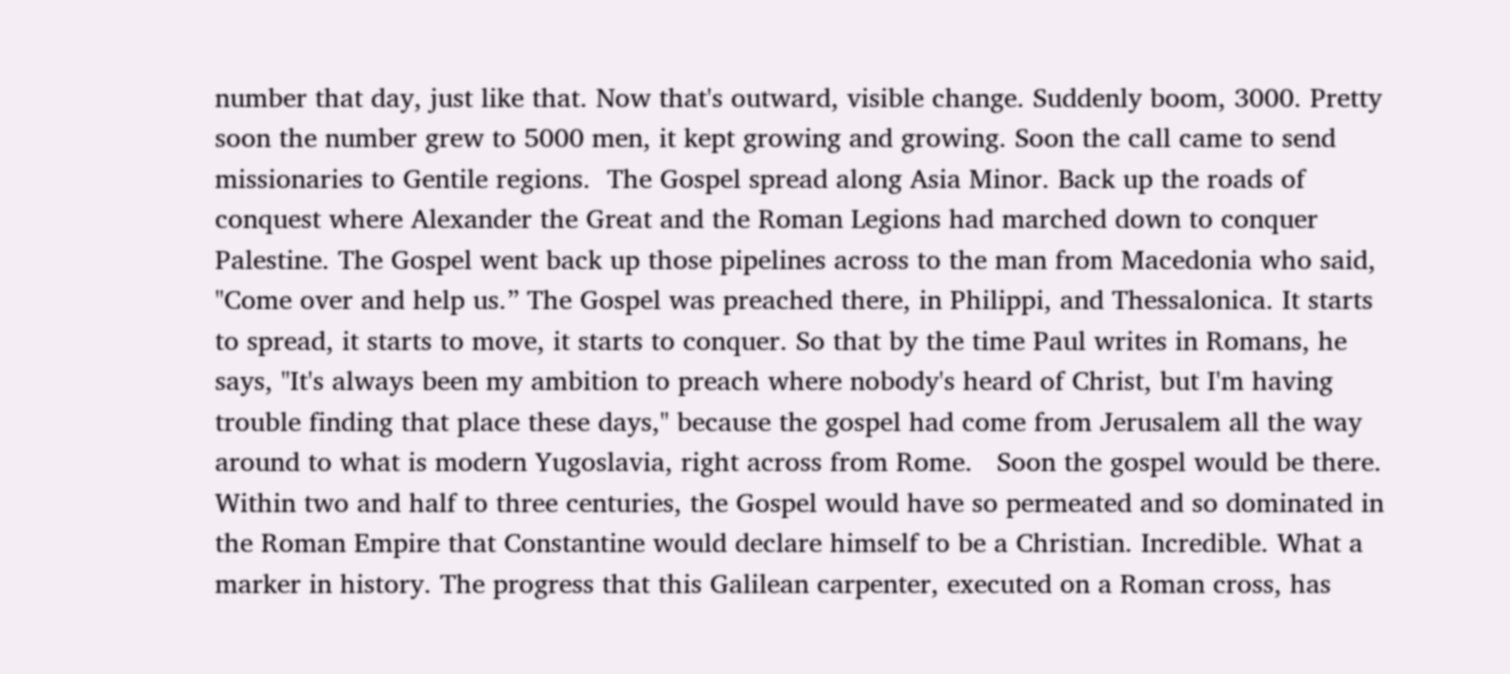number that day, just like that. Now that's outward, visible change. Suddenly boom, 3000. Pretty soon the number grew to 5000 men, it kept growing and growing. Soon the call came to send missionaries to Gentile regions.  The Gospel spread along Asia Minor. Back up the roads of conquest where Alexander the Great and the Roman Legions had marched down to conquer Palestine. The Gospel went back up those pipelines across to the man from Macedonia who said, "Come over and help us.” The Gospel was preached there, in Philippi, and Thessalonica. It starts to spread, it starts to move, it starts to conquer. So that by the time Paul writes in Romans, he says, "It's always been my ambition to preach where nobody's heard of Christ, but I'm having trouble finding that place these days," because the gospel had come from Jerusalem all the way around to what is modern Yugoslavia, right across from Rome.   Soon the gospel would be there. Within two and half to three centuries, the Gospel would have so permeated and so dominated in the Roman Empire that Constantine would declare himself to be a Christian. Incredible. What a marker in history. The progress that this Galilean carpenter, executed on a Roman cross, has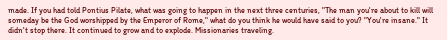made. If you had told Pontius Pilate, what was going to happen in the next three centuries, "The man you're about to kill will someday be the God worshipped by the Emperor of Rome," what do you think he would have said to you? "You're insane." It didn't stop there. It continued to grow and to explode. Missionaries traveling.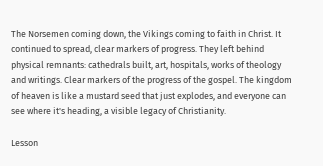The Norsemen coming down, the Vikings coming to faith in Christ. It continued to spread, clear markers of progress. They left behind physical remnants: cathedrals built, art, hospitals, works of theology and writings. Clear markers of the progress of the gospel. The kingdom of heaven is like a mustard seed that just explodes, and everyone can see where it's heading, a visible legacy of Christianity.

Lesson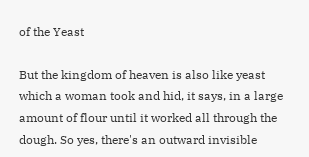of the Yeast

But the kingdom of heaven is also like yeast which a woman took and hid, it says, in a large amount of flour until it worked all through the dough. So yes, there's an outward invisible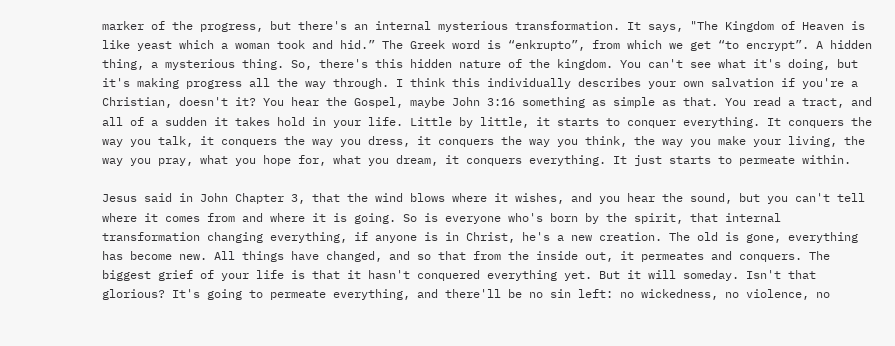marker of the progress, but there's an internal mysterious transformation. It says, "The Kingdom of Heaven is like yeast which a woman took and hid.” The Greek word is “enkrupto”, from which we get “to encrypt”. A hidden thing, a mysterious thing. So, there's this hidden nature of the kingdom. You can't see what it's doing, but it's making progress all the way through. I think this individually describes your own salvation if you're a Christian, doesn't it? You hear the Gospel, maybe John 3:16 something as simple as that. You read a tract, and all of a sudden it takes hold in your life. Little by little, it starts to conquer everything. It conquers the way you talk, it conquers the way you dress, it conquers the way you think, the way you make your living, the way you pray, what you hope for, what you dream, it conquers everything. It just starts to permeate within.

Jesus said in John Chapter 3, that the wind blows where it wishes, and you hear the sound, but you can't tell where it comes from and where it is going. So is everyone who's born by the spirit, that internal transformation changing everything, if anyone is in Christ, he's a new creation. The old is gone, everything has become new. All things have changed, and so that from the inside out, it permeates and conquers. The biggest grief of your life is that it hasn't conquered everything yet. But it will someday. Isn't that glorious? It's going to permeate everything, and there'll be no sin left: no wickedness, no violence, no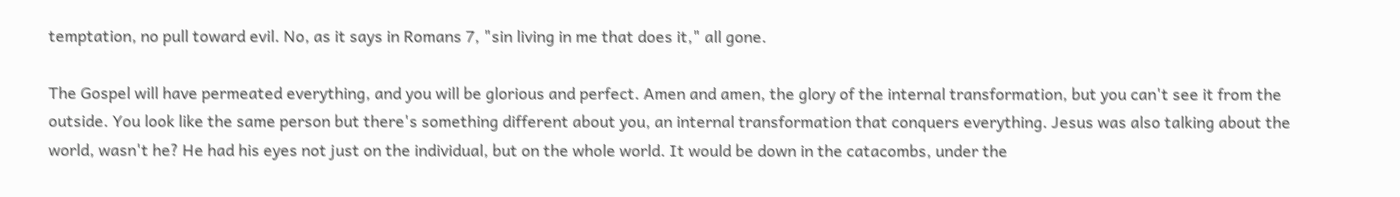temptation, no pull toward evil. No, as it says in Romans 7, "sin living in me that does it," all gone.

The Gospel will have permeated everything, and you will be glorious and perfect. Amen and amen, the glory of the internal transformation, but you can't see it from the outside. You look like the same person but there's something different about you, an internal transformation that conquers everything. Jesus was also talking about the world, wasn't he? He had his eyes not just on the individual, but on the whole world. It would be down in the catacombs, under the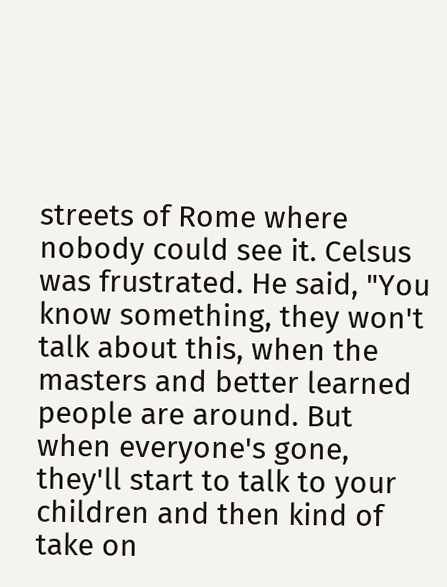streets of Rome where nobody could see it. Celsus was frustrated. He said, "You know something, they won't talk about this, when the masters and better learned people are around. But when everyone's gone, they'll start to talk to your children and then kind of take on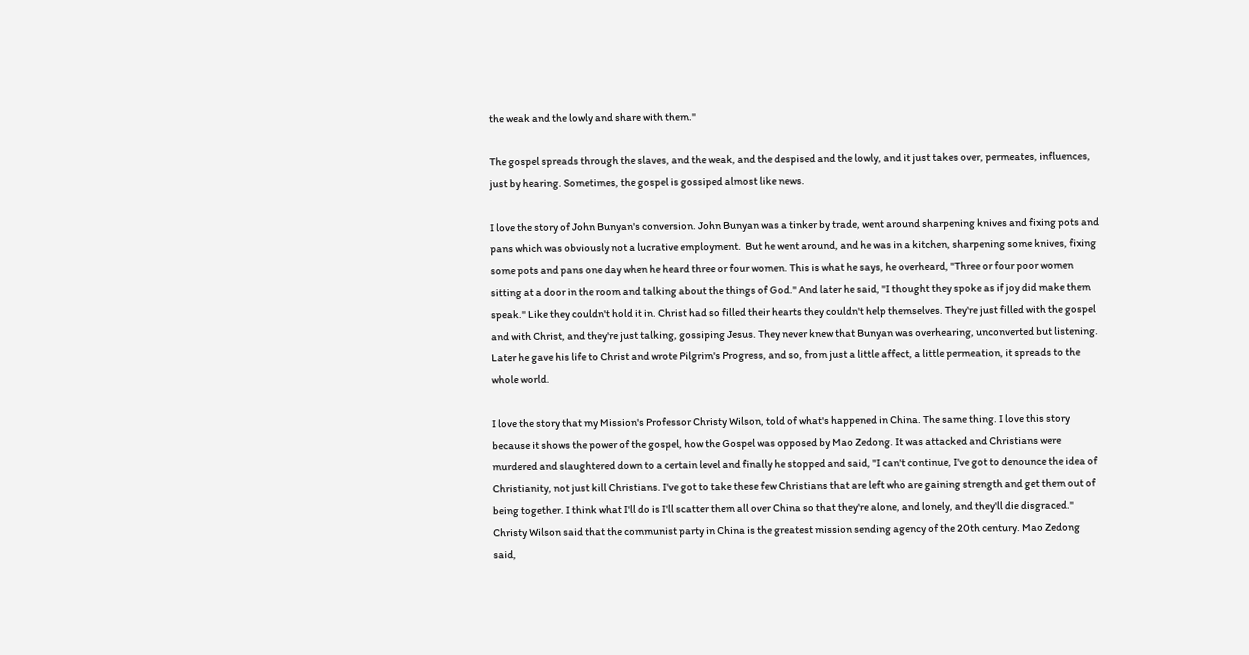the weak and the lowly and share with them."

The gospel spreads through the slaves, and the weak, and the despised and the lowly, and it just takes over, permeates, influences, just by hearing. Sometimes, the gospel is gossiped almost like news.

I love the story of John Bunyan's conversion. John Bunyan was a tinker by trade, went around sharpening knives and fixing pots and pans which was obviously not a lucrative employment.  But he went around, and he was in a kitchen, sharpening some knives, fixing some pots and pans one day when he heard three or four women. This is what he says, he overheard, "Three or four poor women sitting at a door in the room and talking about the things of God." And later he said, "I thought they spoke as if joy did make them speak." Like they couldn't hold it in. Christ had so filled their hearts they couldn't help themselves. They're just filled with the gospel and with Christ, and they're just talking, gossiping Jesus. They never knew that Bunyan was overhearing, unconverted but listening. Later he gave his life to Christ and wrote Pilgrim's Progress, and so, from just a little affect, a little permeation, it spreads to the whole world.

I love the story that my Mission's Professor Christy Wilson, told of what's happened in China. The same thing. I love this story because it shows the power of the gospel, how the Gospel was opposed by Mao Zedong. It was attacked and Christians were murdered and slaughtered down to a certain level and finally he stopped and said, "I can't continue, I've got to denounce the idea of Christianity, not just kill Christians. I've got to take these few Christians that are left who are gaining strength and get them out of being together. I think what I'll do is I'll scatter them all over China so that they're alone, and lonely, and they'll die disgraced." Christy Wilson said that the communist party in China is the greatest mission sending agency of the 20th century. Mao Zedong said,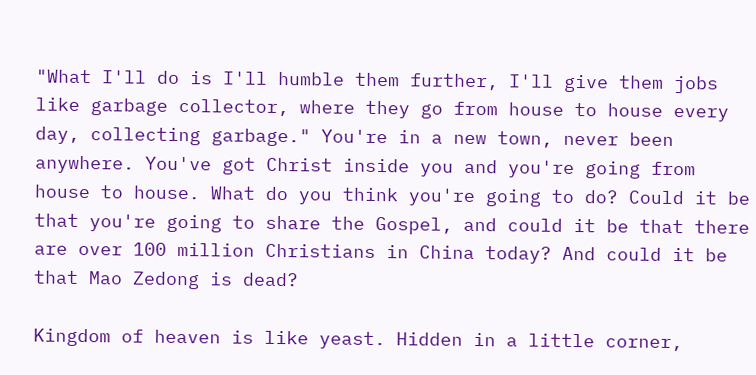"What I'll do is I'll humble them further, I'll give them jobs like garbage collector, where they go from house to house every day, collecting garbage." You're in a new town, never been anywhere. You've got Christ inside you and you're going from house to house. What do you think you're going to do? Could it be that you're going to share the Gospel, and could it be that there are over 100 million Christians in China today? And could it be that Mao Zedong is dead?

Kingdom of heaven is like yeast. Hidden in a little corner,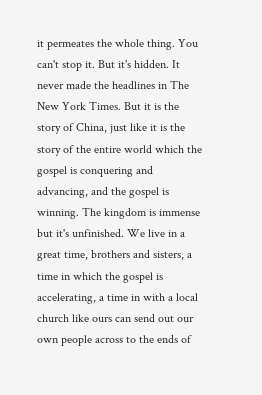it permeates the whole thing. You can't stop it. But it's hidden. It never made the headlines in The New York Times. But it is the story of China, just like it is the story of the entire world which the gospel is conquering and advancing, and the gospel is winning. The kingdom is immense but it's unfinished. We live in a great time, brothers and sisters, a time in which the gospel is accelerating, a time in with a local church like ours can send out our own people across to the ends of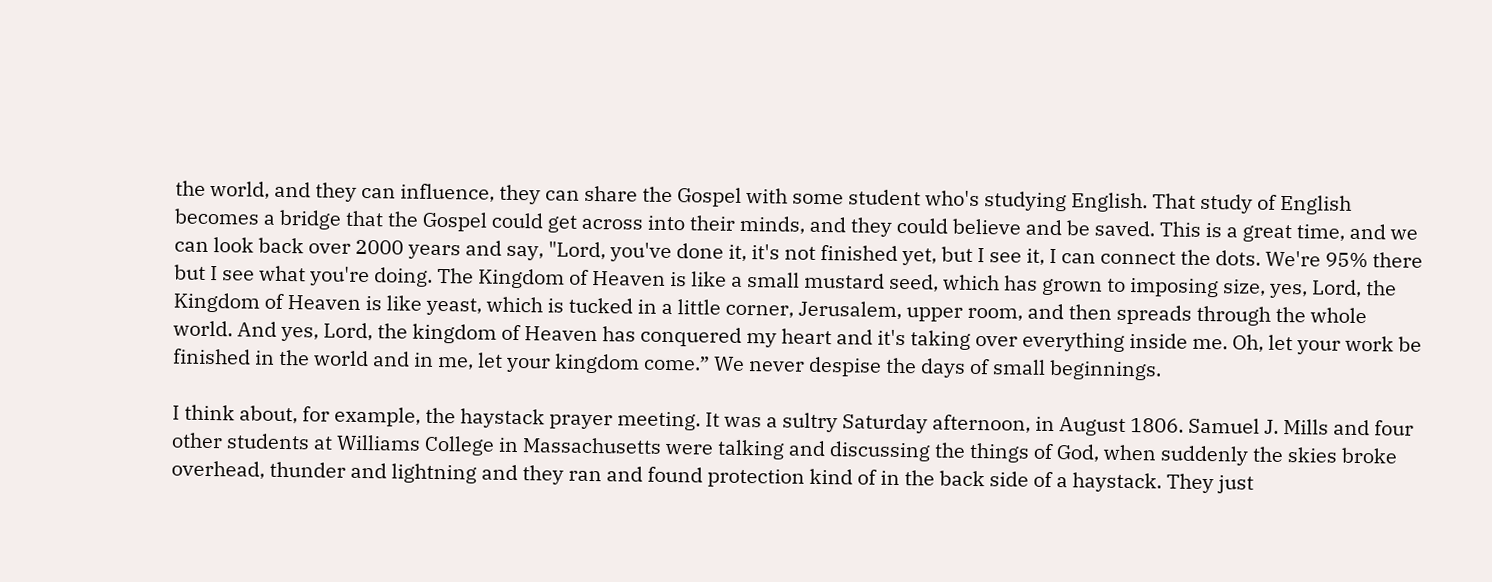the world, and they can influence, they can share the Gospel with some student who's studying English. That study of English becomes a bridge that the Gospel could get across into their minds, and they could believe and be saved. This is a great time, and we can look back over 2000 years and say, "Lord, you've done it, it's not finished yet, but I see it, I can connect the dots. We're 95% there but I see what you're doing. The Kingdom of Heaven is like a small mustard seed, which has grown to imposing size, yes, Lord, the Kingdom of Heaven is like yeast, which is tucked in a little corner, Jerusalem, upper room, and then spreads through the whole world. And yes, Lord, the kingdom of Heaven has conquered my heart and it's taking over everything inside me. Oh, let your work be finished in the world and in me, let your kingdom come.” We never despise the days of small beginnings.

I think about, for example, the haystack prayer meeting. It was a sultry Saturday afternoon, in August 1806. Samuel J. Mills and four other students at Williams College in Massachusetts were talking and discussing the things of God, when suddenly the skies broke overhead, thunder and lightning and they ran and found protection kind of in the back side of a haystack. They just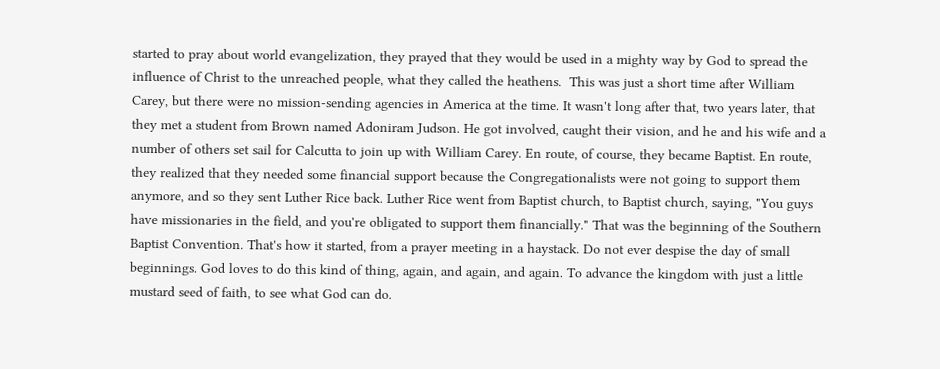started to pray about world evangelization, they prayed that they would be used in a mighty way by God to spread the influence of Christ to the unreached people, what they called the heathens.  This was just a short time after William Carey, but there were no mission-sending agencies in America at the time. It wasn't long after that, two years later, that they met a student from Brown named Adoniram Judson. He got involved, caught their vision, and he and his wife and a number of others set sail for Calcutta to join up with William Carey. En route, of course, they became Baptist. En route, they realized that they needed some financial support because the Congregationalists were not going to support them anymore, and so they sent Luther Rice back. Luther Rice went from Baptist church, to Baptist church, saying, "You guys have missionaries in the field, and you're obligated to support them financially." That was the beginning of the Southern Baptist Convention. That's how it started, from a prayer meeting in a haystack. Do not ever despise the day of small beginnings. God loves to do this kind of thing, again, and again, and again. To advance the kingdom with just a little mustard seed of faith, to see what God can do.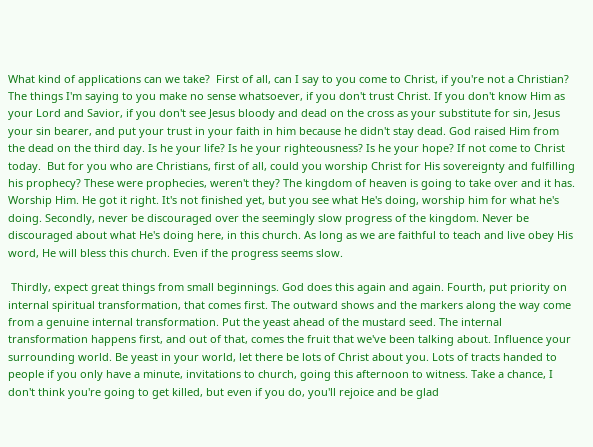What kind of applications can we take?  First of all, can I say to you come to Christ, if you're not a Christian? The things I'm saying to you make no sense whatsoever, if you don't trust Christ. If you don't know Him as your Lord and Savior, if you don't see Jesus bloody and dead on the cross as your substitute for sin, Jesus your sin bearer, and put your trust in your faith in him because he didn't stay dead. God raised Him from the dead on the third day. Is he your life? Is he your righteousness? Is he your hope? If not come to Christ today.  But for you who are Christians, first of all, could you worship Christ for His sovereignty and fulfilling his prophecy? These were prophecies, weren't they? The kingdom of heaven is going to take over and it has. Worship Him. He got it right. It's not finished yet, but you see what He's doing, worship him for what he's doing. Secondly, never be discouraged over the seemingly slow progress of the kingdom. Never be discouraged about what He's doing here, in this church. As long as we are faithful to teach and live obey His word, He will bless this church. Even if the progress seems slow.

 Thirdly, expect great things from small beginnings. God does this again and again. Fourth, put priority on internal spiritual transformation, that comes first. The outward shows and the markers along the way come from a genuine internal transformation. Put the yeast ahead of the mustard seed. The internal transformation happens first, and out of that, comes the fruit that we've been talking about. Influence your surrounding world. Be yeast in your world, let there be lots of Christ about you. Lots of tracts handed to people if you only have a minute, invitations to church, going this afternoon to witness. Take a chance, I don't think you're going to get killed, but even if you do, you'll rejoice and be glad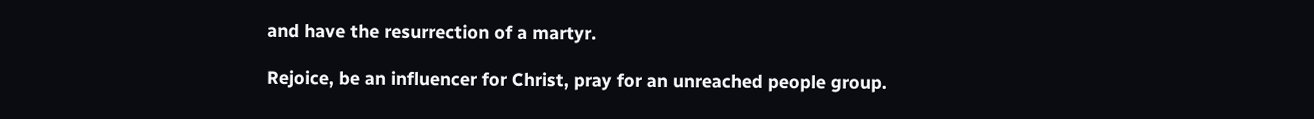and have the resurrection of a martyr.

Rejoice, be an influencer for Christ, pray for an unreached people group.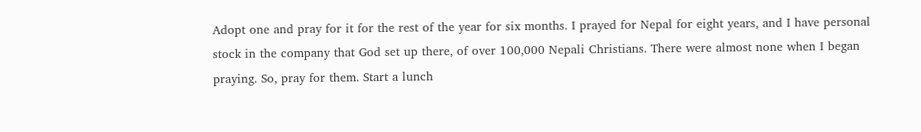Adopt one and pray for it for the rest of the year for six months. I prayed for Nepal for eight years, and I have personal stock in the company that God set up there, of over 100,000 Nepali Christians. There were almost none when I began praying. So, pray for them. Start a lunch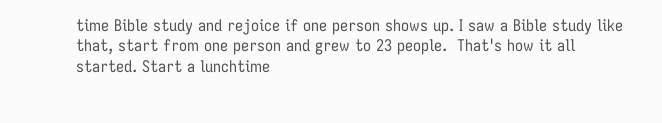time Bible study and rejoice if one person shows up. I saw a Bible study like that, start from one person and grew to 23 people.  That's how it all started. Start a lunchtime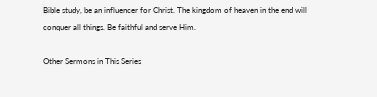Bible study, be an influencer for Christ. The kingdom of heaven in the end will conquer all things. Be faithful and serve Him.

Other Sermons in This Series